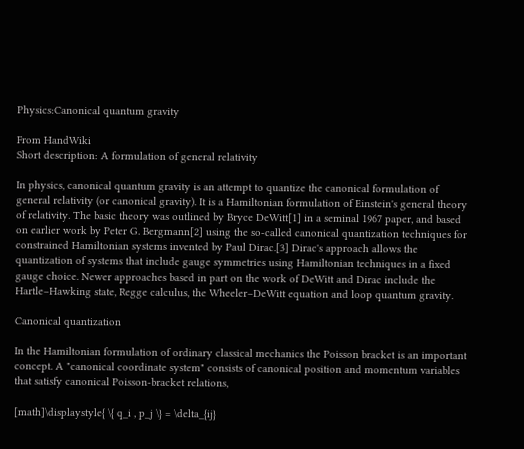Physics:Canonical quantum gravity

From HandWiki
Short description: A formulation of general relativity

In physics, canonical quantum gravity is an attempt to quantize the canonical formulation of general relativity (or canonical gravity). It is a Hamiltonian formulation of Einstein's general theory of relativity. The basic theory was outlined by Bryce DeWitt[1] in a seminal 1967 paper, and based on earlier work by Peter G. Bergmann[2] using the so-called canonical quantization techniques for constrained Hamiltonian systems invented by Paul Dirac.[3] Dirac's approach allows the quantization of systems that include gauge symmetries using Hamiltonian techniques in a fixed gauge choice. Newer approaches based in part on the work of DeWitt and Dirac include the Hartle–Hawking state, Regge calculus, the Wheeler–DeWitt equation and loop quantum gravity.

Canonical quantization

In the Hamiltonian formulation of ordinary classical mechanics the Poisson bracket is an important concept. A "canonical coordinate system" consists of canonical position and momentum variables that satisfy canonical Poisson-bracket relations,

[math]\displaystyle{ \{ q_i , p_j \} = \delta_{ij}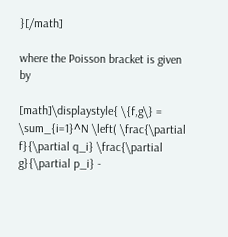}[/math]

where the Poisson bracket is given by

[math]\displaystyle{ \{f,g\} = \sum_{i=1}^N \left( \frac{\partial f}{\partial q_i} \frac{\partial g}{\partial p_i} -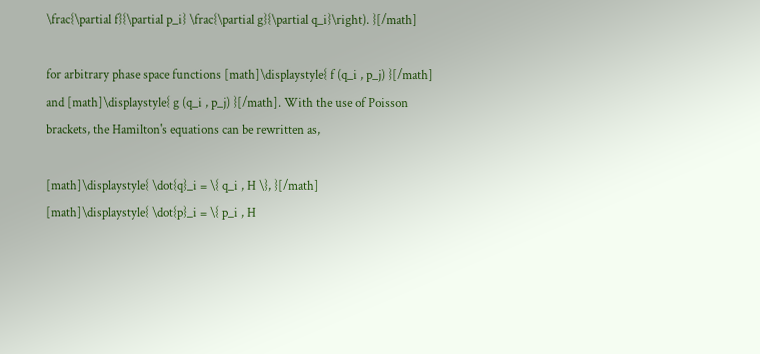\frac{\partial f}{\partial p_i} \frac{\partial g}{\partial q_i}\right). }[/math]

for arbitrary phase space functions [math]\displaystyle{ f (q_i , p_j) }[/math] and [math]\displaystyle{ g (q_i , p_j) }[/math]. With the use of Poisson brackets, the Hamilton's equations can be rewritten as,

[math]\displaystyle{ \dot{q}_i = \{ q_i , H \}, }[/math]
[math]\displaystyle{ \dot{p}_i = \{ p_i , H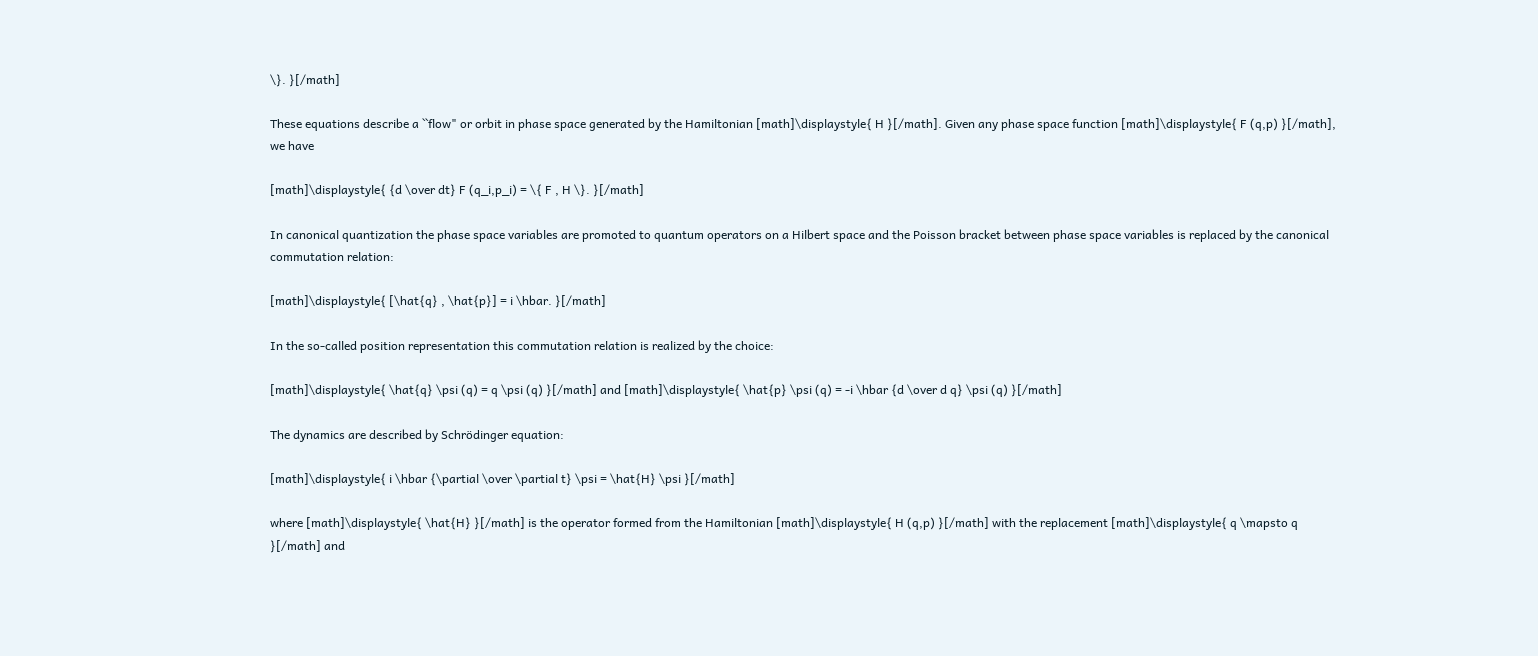\}. }[/math]

These equations describe a ``flow" or orbit in phase space generated by the Hamiltonian [math]\displaystyle{ H }[/math]. Given any phase space function [math]\displaystyle{ F (q,p) }[/math], we have

[math]\displaystyle{ {d \over dt} F (q_i,p_i) = \{ F , H \}. }[/math]

In canonical quantization the phase space variables are promoted to quantum operators on a Hilbert space and the Poisson bracket between phase space variables is replaced by the canonical commutation relation:

[math]\displaystyle{ [\hat{q} , \hat{p}] = i \hbar. }[/math]

In the so-called position representation this commutation relation is realized by the choice:

[math]\displaystyle{ \hat{q} \psi (q) = q \psi (q) }[/math] and [math]\displaystyle{ \hat{p} \psi (q) = -i \hbar {d \over d q} \psi (q) }[/math]

The dynamics are described by Schrödinger equation:

[math]\displaystyle{ i \hbar {\partial \over \partial t} \psi = \hat{H} \psi }[/math]

where [math]\displaystyle{ \hat{H} }[/math] is the operator formed from the Hamiltonian [math]\displaystyle{ H (q,p) }[/math] with the replacement [math]\displaystyle{ q \mapsto q }[/math] and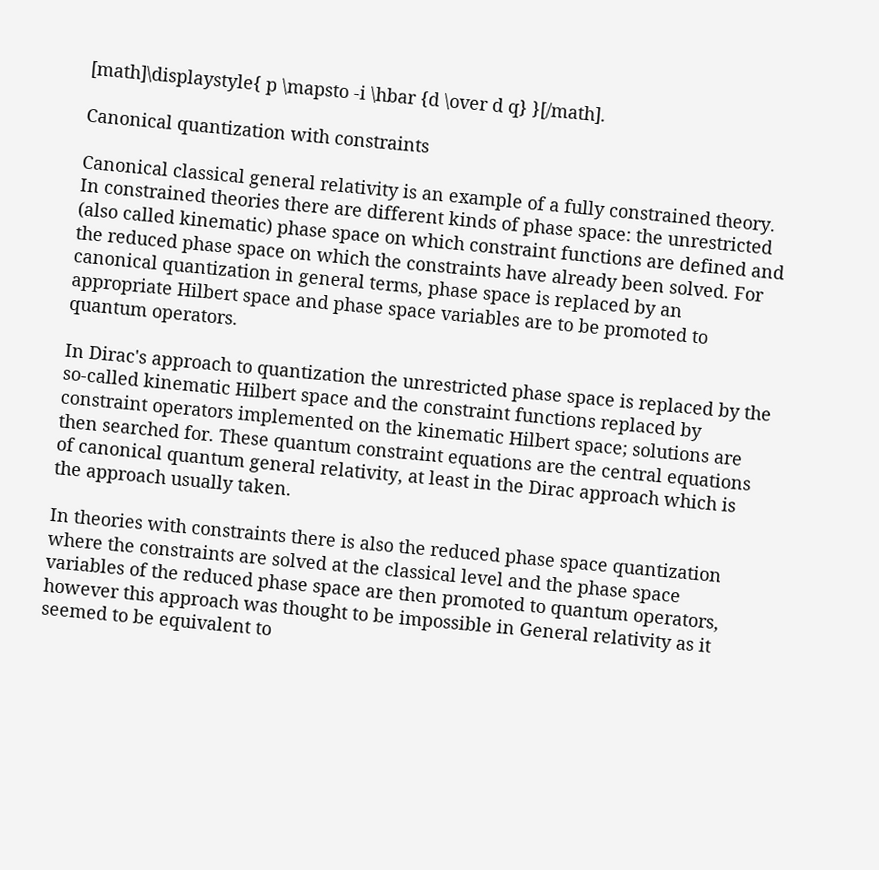[math]\displaystyle{ p \mapsto -i \hbar {d \over d q} }[/math].

Canonical quantization with constraints

Canonical classical general relativity is an example of a fully constrained theory. In constrained theories there are different kinds of phase space: the unrestricted (also called kinematic) phase space on which constraint functions are defined and the reduced phase space on which the constraints have already been solved. For canonical quantization in general terms, phase space is replaced by an appropriate Hilbert space and phase space variables are to be promoted to quantum operators.

In Dirac's approach to quantization the unrestricted phase space is replaced by the so-called kinematic Hilbert space and the constraint functions replaced by constraint operators implemented on the kinematic Hilbert space; solutions are then searched for. These quantum constraint equations are the central equations of canonical quantum general relativity, at least in the Dirac approach which is the approach usually taken.

In theories with constraints there is also the reduced phase space quantization where the constraints are solved at the classical level and the phase space variables of the reduced phase space are then promoted to quantum operators, however this approach was thought to be impossible in General relativity as it seemed to be equivalent to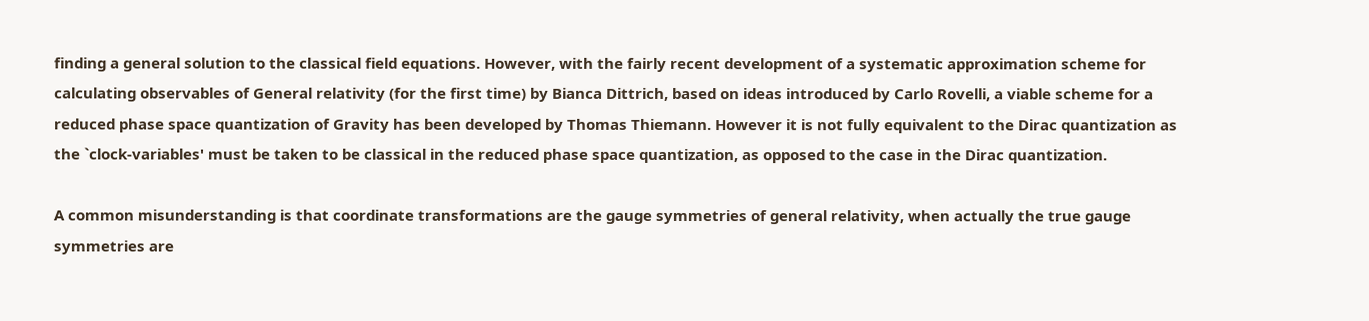finding a general solution to the classical field equations. However, with the fairly recent development of a systematic approximation scheme for calculating observables of General relativity (for the first time) by Bianca Dittrich, based on ideas introduced by Carlo Rovelli, a viable scheme for a reduced phase space quantization of Gravity has been developed by Thomas Thiemann. However it is not fully equivalent to the Dirac quantization as the `clock-variables' must be taken to be classical in the reduced phase space quantization, as opposed to the case in the Dirac quantization.

A common misunderstanding is that coordinate transformations are the gauge symmetries of general relativity, when actually the true gauge symmetries are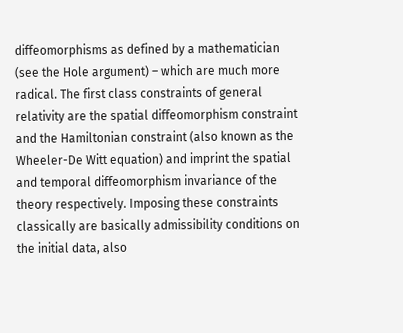diffeomorphisms as defined by a mathematician (see the Hole argument) – which are much more radical. The first class constraints of general relativity are the spatial diffeomorphism constraint and the Hamiltonian constraint (also known as the Wheeler-De Witt equation) and imprint the spatial and temporal diffeomorphism invariance of the theory respectively. Imposing these constraints classically are basically admissibility conditions on the initial data, also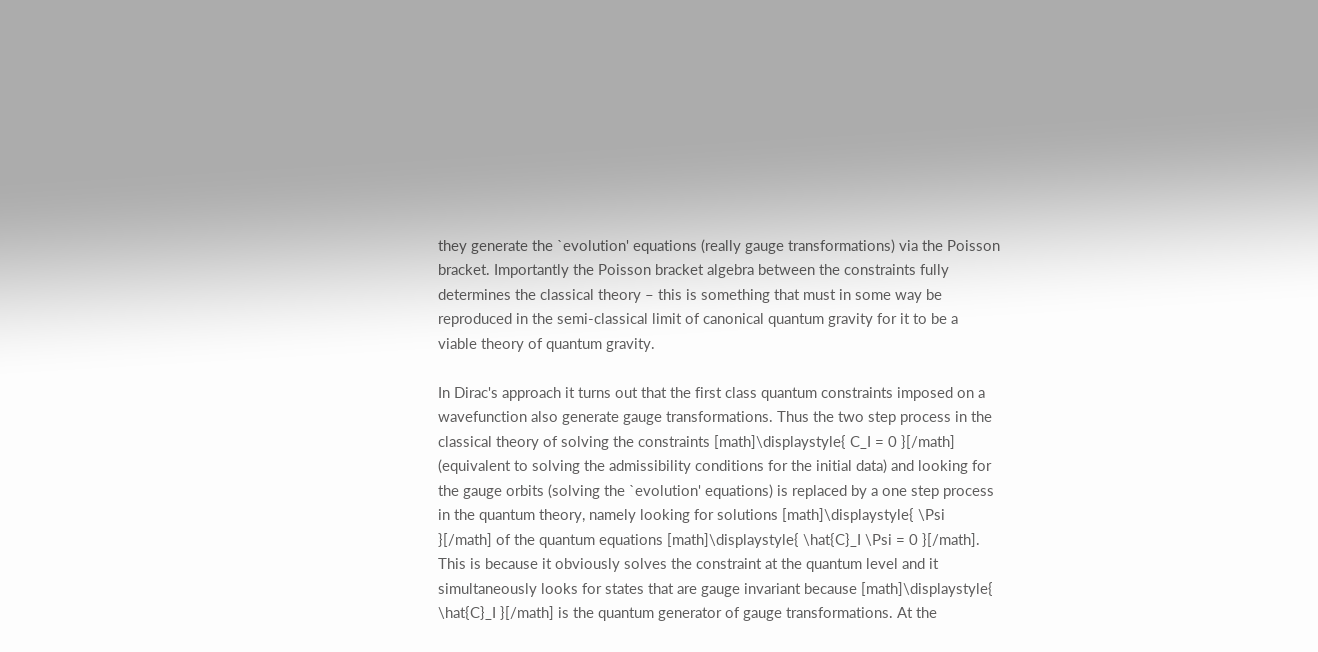they generate the `evolution' equations (really gauge transformations) via the Poisson bracket. Importantly the Poisson bracket algebra between the constraints fully determines the classical theory – this is something that must in some way be reproduced in the semi-classical limit of canonical quantum gravity for it to be a viable theory of quantum gravity.

In Dirac's approach it turns out that the first class quantum constraints imposed on a wavefunction also generate gauge transformations. Thus the two step process in the classical theory of solving the constraints [math]\displaystyle{ C_I = 0 }[/math] (equivalent to solving the admissibility conditions for the initial data) and looking for the gauge orbits (solving the `evolution' equations) is replaced by a one step process in the quantum theory, namely looking for solutions [math]\displaystyle{ \Psi }[/math] of the quantum equations [math]\displaystyle{ \hat{C}_I \Psi = 0 }[/math]. This is because it obviously solves the constraint at the quantum level and it simultaneously looks for states that are gauge invariant because [math]\displaystyle{ \hat{C}_I }[/math] is the quantum generator of gauge transformations. At the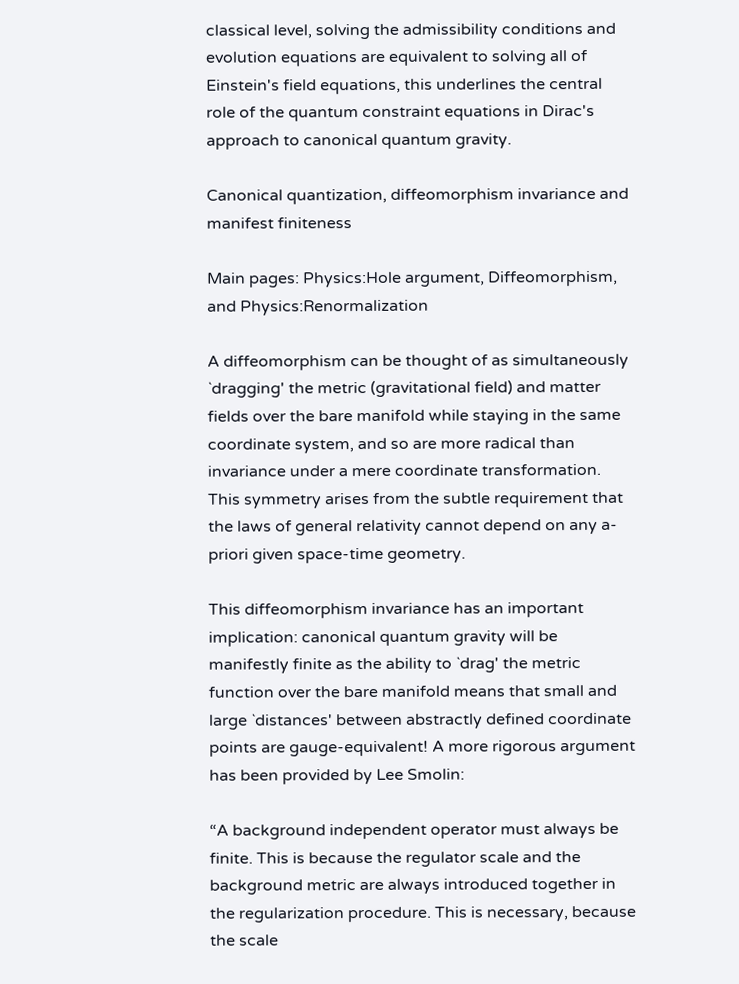classical level, solving the admissibility conditions and evolution equations are equivalent to solving all of Einstein's field equations, this underlines the central role of the quantum constraint equations in Dirac's approach to canonical quantum gravity.

Canonical quantization, diffeomorphism invariance and manifest finiteness

Main pages: Physics:Hole argument, Diffeomorphism, and Physics:Renormalization

A diffeomorphism can be thought of as simultaneously `dragging' the metric (gravitational field) and matter fields over the bare manifold while staying in the same coordinate system, and so are more radical than invariance under a mere coordinate transformation. This symmetry arises from the subtle requirement that the laws of general relativity cannot depend on any a-priori given space-time geometry.

This diffeomorphism invariance has an important implication: canonical quantum gravity will be manifestly finite as the ability to `drag' the metric function over the bare manifold means that small and large `distances' between abstractly defined coordinate points are gauge-equivalent! A more rigorous argument has been provided by Lee Smolin:

“A background independent operator must always be finite. This is because the regulator scale and the background metric are always introduced together in the regularization procedure. This is necessary, because the scale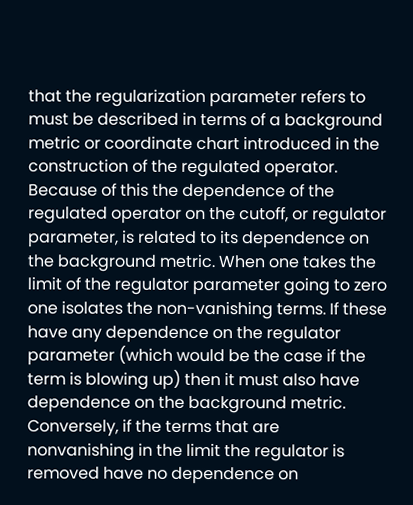that the regularization parameter refers to must be described in terms of a background metric or coordinate chart introduced in the construction of the regulated operator. Because of this the dependence of the regulated operator on the cutoff, or regulator parameter, is related to its dependence on the background metric. When one takes the limit of the regulator parameter going to zero one isolates the non-vanishing terms. If these have any dependence on the regulator parameter (which would be the case if the term is blowing up) then it must also have dependence on the background metric. Conversely, if the terms that are nonvanishing in the limit the regulator is removed have no dependence on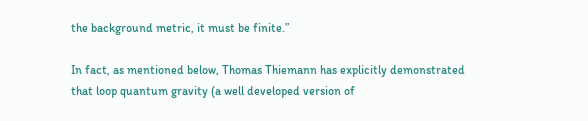the background metric, it must be finite.”

In fact, as mentioned below, Thomas Thiemann has explicitly demonstrated that loop quantum gravity (a well developed version of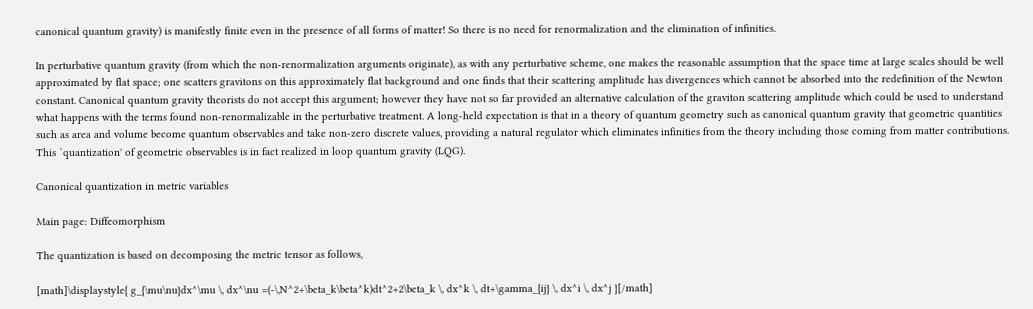canonical quantum gravity) is manifestly finite even in the presence of all forms of matter! So there is no need for renormalization and the elimination of infinities.

In perturbative quantum gravity (from which the non-renormalization arguments originate), as with any perturbative scheme, one makes the reasonable assumption that the space time at large scales should be well approximated by flat space; one scatters gravitons on this approximately flat background and one finds that their scattering amplitude has divergences which cannot be absorbed into the redefinition of the Newton constant. Canonical quantum gravity theorists do not accept this argument; however they have not so far provided an alternative calculation of the graviton scattering amplitude which could be used to understand what happens with the terms found non-renormalizable in the perturbative treatment. A long-held expectation is that in a theory of quantum geometry such as canonical quantum gravity that geometric quantities such as area and volume become quantum observables and take non-zero discrete values, providing a natural regulator which eliminates infinities from the theory including those coming from matter contributions. This `quantization' of geometric observables is in fact realized in loop quantum gravity (LQG).

Canonical quantization in metric variables

Main page: Diffeomorphism

The quantization is based on decomposing the metric tensor as follows,

[math]\displaystyle{ g_{\mu\nu}dx^\mu \, dx^\nu =(-\,N^2+\beta_k\beta^k)dt^2+2\beta_k \, dx^k \, dt+\gamma_{ij} \, dx^i \, dx^j }[/math]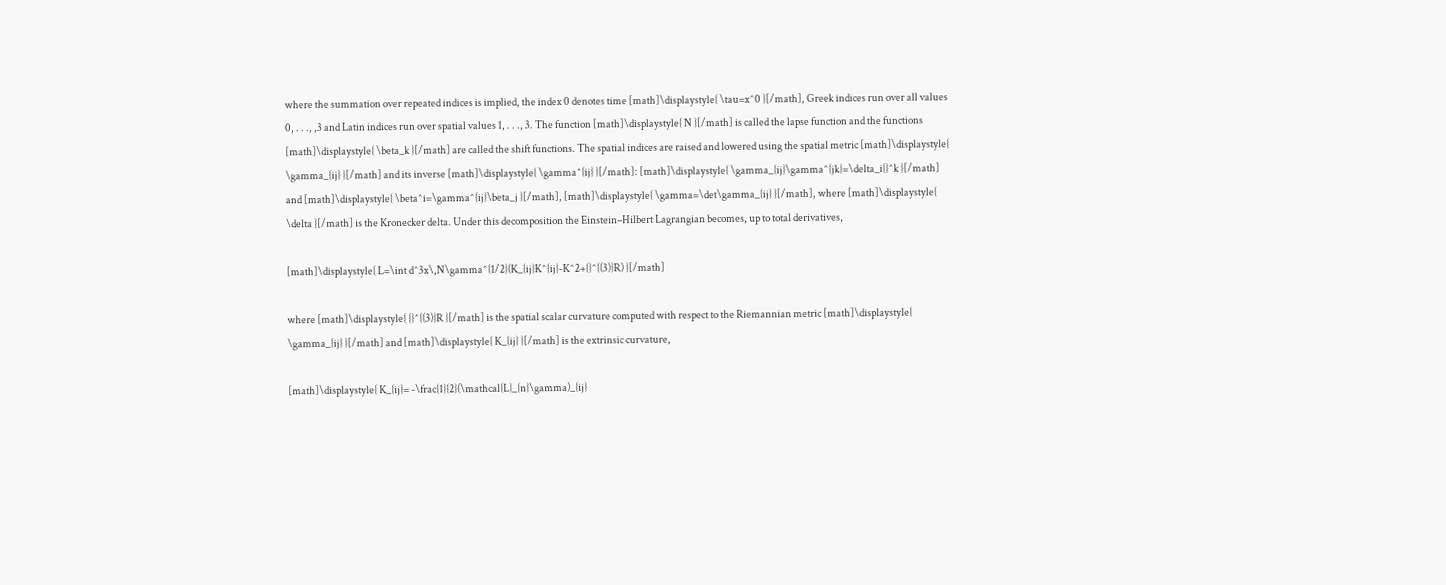where the summation over repeated indices is implied, the index 0 denotes time [math]\displaystyle{ \tau=x^0 }[/math], Greek indices run over all values 0, . . ., ,3 and Latin indices run over spatial values 1, . . ., 3. The function [math]\displaystyle{ N }[/math] is called the lapse function and the functions [math]\displaystyle{ \beta_k }[/math] are called the shift functions. The spatial indices are raised and lowered using the spatial metric [math]\displaystyle{ \gamma_{ij} }[/math] and its inverse [math]\displaystyle{ \gamma^{ij} }[/math]: [math]\displaystyle{ \gamma_{ij}\gamma^{jk}=\delta_i{}^k }[/math] and [math]\displaystyle{ \beta^i=\gamma^{ij}\beta_j }[/math], [math]\displaystyle{ \gamma=\det\gamma_{ij} }[/math], where [math]\displaystyle{ \delta }[/math] is the Kronecker delta. Under this decomposition the Einstein–Hilbert Lagrangian becomes, up to total derivatives,

[math]\displaystyle{ L=\int d^3x\,N\gamma^{1/2}(K_{ij}K^{ij}-K^2+{}^{(3)}R) }[/math]

where [math]\displaystyle{ {}^{(3)}R }[/math] is the spatial scalar curvature computed with respect to the Riemannian metric [math]\displaystyle{ \gamma_{ij} }[/math] and [math]\displaystyle{ K_{ij} }[/math] is the extrinsic curvature,

[math]\displaystyle{ K_{ij}= -\frac{1}{2}(\mathcal{L}_{n}\gamma)_{ij}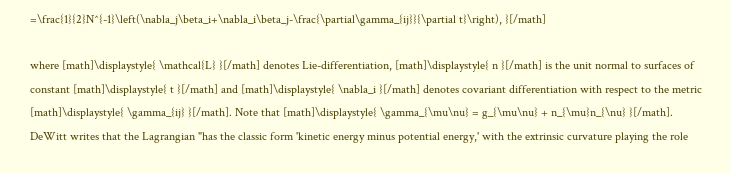=\frac{1}{2}N^{-1}\left(\nabla_j\beta_i+\nabla_i\beta_j-\frac{\partial\gamma_{ij}}{\partial t}\right), }[/math]

where [math]\displaystyle{ \mathcal{L} }[/math] denotes Lie-differentiation, [math]\displaystyle{ n }[/math] is the unit normal to surfaces of constant [math]\displaystyle{ t }[/math] and [math]\displaystyle{ \nabla_i }[/math] denotes covariant differentiation with respect to the metric [math]\displaystyle{ \gamma_{ij} }[/math]. Note that [math]\displaystyle{ \gamma_{\mu\nu} = g_{\mu\nu} + n_{\mu}n_{\nu} }[/math]. DeWitt writes that the Lagrangian "has the classic form 'kinetic energy minus potential energy,' with the extrinsic curvature playing the role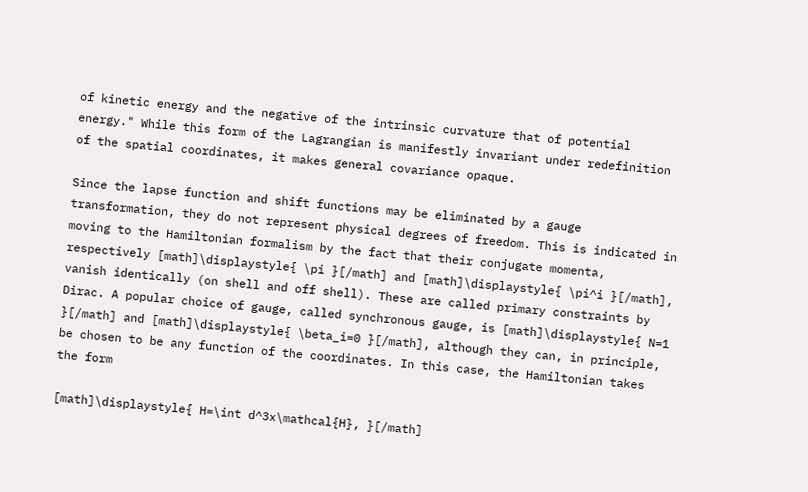of kinetic energy and the negative of the intrinsic curvature that of potential energy." While this form of the Lagrangian is manifestly invariant under redefinition of the spatial coordinates, it makes general covariance opaque.

Since the lapse function and shift functions may be eliminated by a gauge transformation, they do not represent physical degrees of freedom. This is indicated in moving to the Hamiltonian formalism by the fact that their conjugate momenta, respectively [math]\displaystyle{ \pi }[/math] and [math]\displaystyle{ \pi^i }[/math], vanish identically (on shell and off shell). These are called primary constraints by Dirac. A popular choice of gauge, called synchronous gauge, is [math]\displaystyle{ N=1 }[/math] and [math]\displaystyle{ \beta_i=0 }[/math], although they can, in principle, be chosen to be any function of the coordinates. In this case, the Hamiltonian takes the form

[math]\displaystyle{ H=\int d^3x\mathcal{H}, }[/math]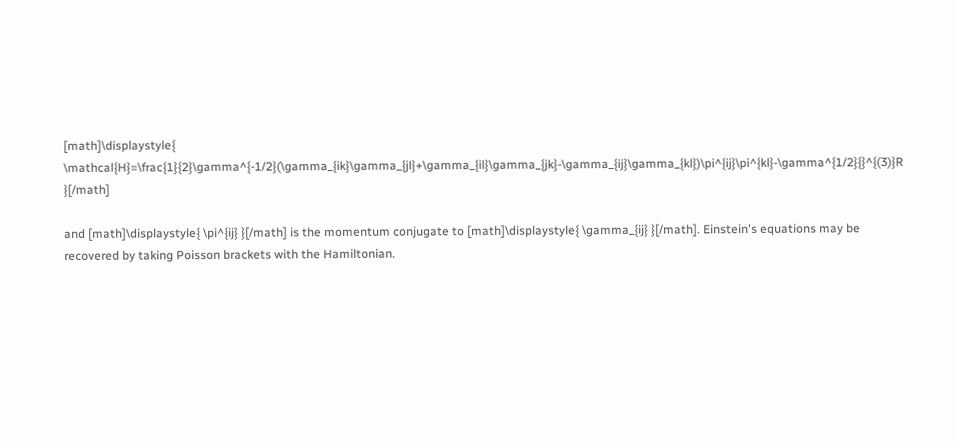[math]\displaystyle{ \mathcal{H}=\frac{1}{2}\gamma^{-1/2}(\gamma_{ik}\gamma_{jl}+\gamma_{il}\gamma_{jk}-\gamma_{ij}\gamma_{kl})\pi^{ij}\pi^{kl}-\gamma^{1/2}{}^{(3)}R }[/math]

and [math]\displaystyle{ \pi^{ij} }[/math] is the momentum conjugate to [math]\displaystyle{ \gamma_{ij} }[/math]. Einstein's equations may be recovered by taking Poisson brackets with the Hamiltonian.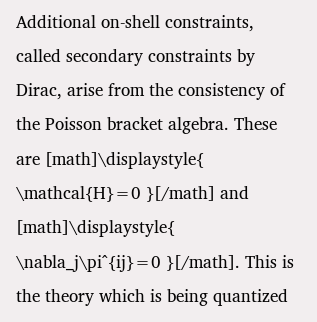Additional on-shell constraints, called secondary constraints by Dirac, arise from the consistency of the Poisson bracket algebra. These are [math]\displaystyle{ \mathcal{H}=0 }[/math] and [math]\displaystyle{ \nabla_j\pi^{ij}=0 }[/math]. This is the theory which is being quantized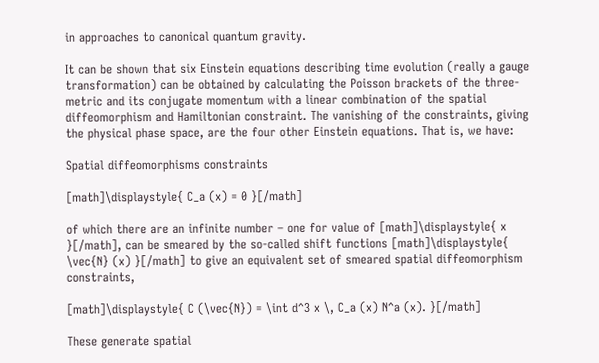in approaches to canonical quantum gravity.

It can be shown that six Einstein equations describing time evolution (really a gauge transformation) can be obtained by calculating the Poisson brackets of the three-metric and its conjugate momentum with a linear combination of the spatial diffeomorphism and Hamiltonian constraint. The vanishing of the constraints, giving the physical phase space, are the four other Einstein equations. That is, we have:

Spatial diffeomorphisms constraints

[math]\displaystyle{ C_a (x) = 0 }[/math]

of which there are an infinite number – one for value of [math]\displaystyle{ x }[/math], can be smeared by the so-called shift functions [math]\displaystyle{ \vec{N} (x) }[/math] to give an equivalent set of smeared spatial diffeomorphism constraints,

[math]\displaystyle{ C (\vec{N}) = \int d^3 x \, C_a (x) N^a (x). }[/math]

These generate spatial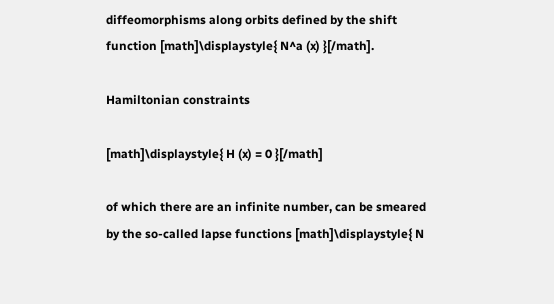diffeomorphisms along orbits defined by the shift function [math]\displaystyle{ N^a (x) }[/math].

Hamiltonian constraints

[math]\displaystyle{ H (x) = 0 }[/math]

of which there are an infinite number, can be smeared by the so-called lapse functions [math]\displaystyle{ N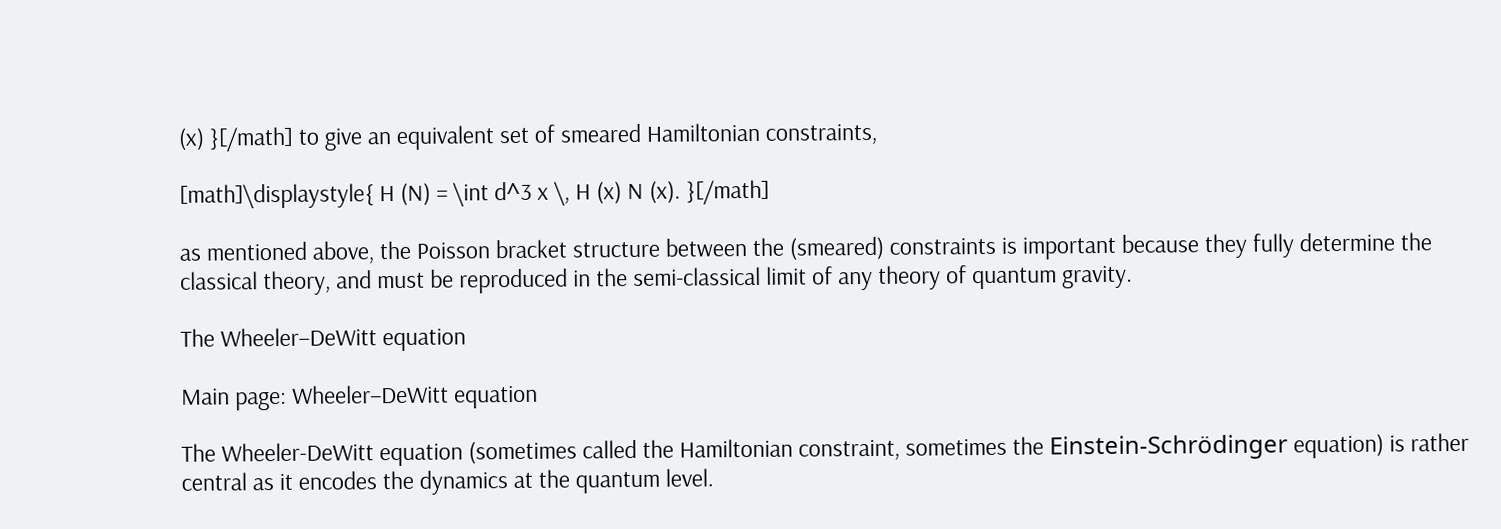(x) }[/math] to give an equivalent set of smeared Hamiltonian constraints,

[math]\displaystyle{ H (N) = \int d^3 x \, H (x) N (x). }[/math]

as mentioned above, the Poisson bracket structure between the (smeared) constraints is important because they fully determine the classical theory, and must be reproduced in the semi-classical limit of any theory of quantum gravity.

The Wheeler–DeWitt equation

Main page: Wheeler–DeWitt equation

The Wheeler-DeWitt equation (sometimes called the Hamiltonian constraint, sometimes the Einstein-Schrödinger equation) is rather central as it encodes the dynamics at the quantum level.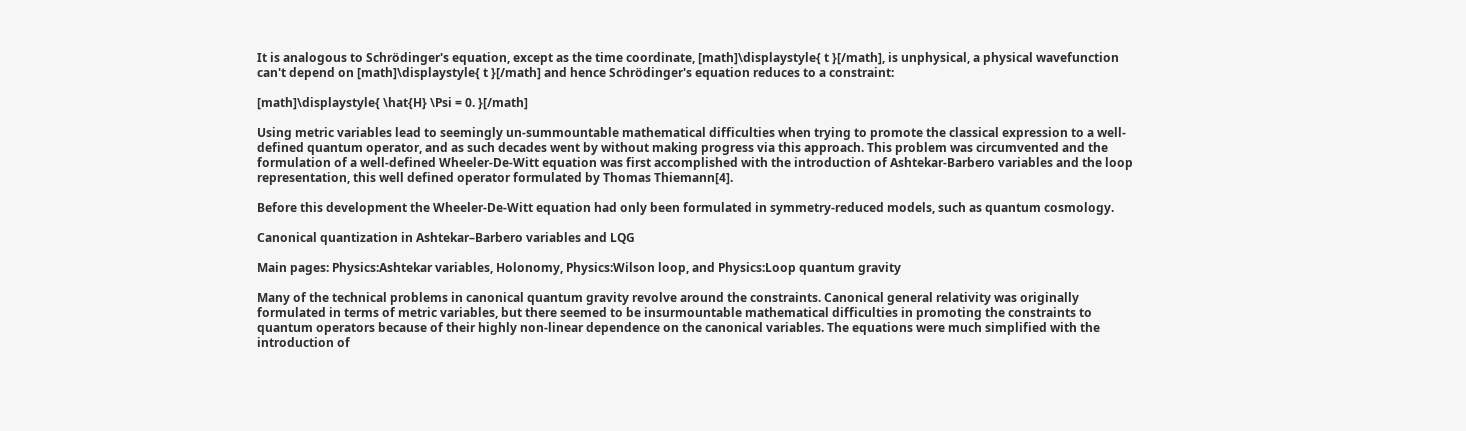It is analogous to Schrödinger's equation, except as the time coordinate, [math]\displaystyle{ t }[/math], is unphysical, a physical wavefunction can't depend on [math]\displaystyle{ t }[/math] and hence Schrödinger's equation reduces to a constraint:

[math]\displaystyle{ \hat{H} \Psi = 0. }[/math]

Using metric variables lead to seemingly un-summountable mathematical difficulties when trying to promote the classical expression to a well-defined quantum operator, and as such decades went by without making progress via this approach. This problem was circumvented and the formulation of a well-defined Wheeler-De-Witt equation was first accomplished with the introduction of Ashtekar-Barbero variables and the loop representation, this well defined operator formulated by Thomas Thiemann[4].

Before this development the Wheeler-De-Witt equation had only been formulated in symmetry-reduced models, such as quantum cosmology.

Canonical quantization in Ashtekar–Barbero variables and LQG

Main pages: Physics:Ashtekar variables, Holonomy, Physics:Wilson loop, and Physics:Loop quantum gravity

Many of the technical problems in canonical quantum gravity revolve around the constraints. Canonical general relativity was originally formulated in terms of metric variables, but there seemed to be insurmountable mathematical difficulties in promoting the constraints to quantum operators because of their highly non-linear dependence on the canonical variables. The equations were much simplified with the introduction of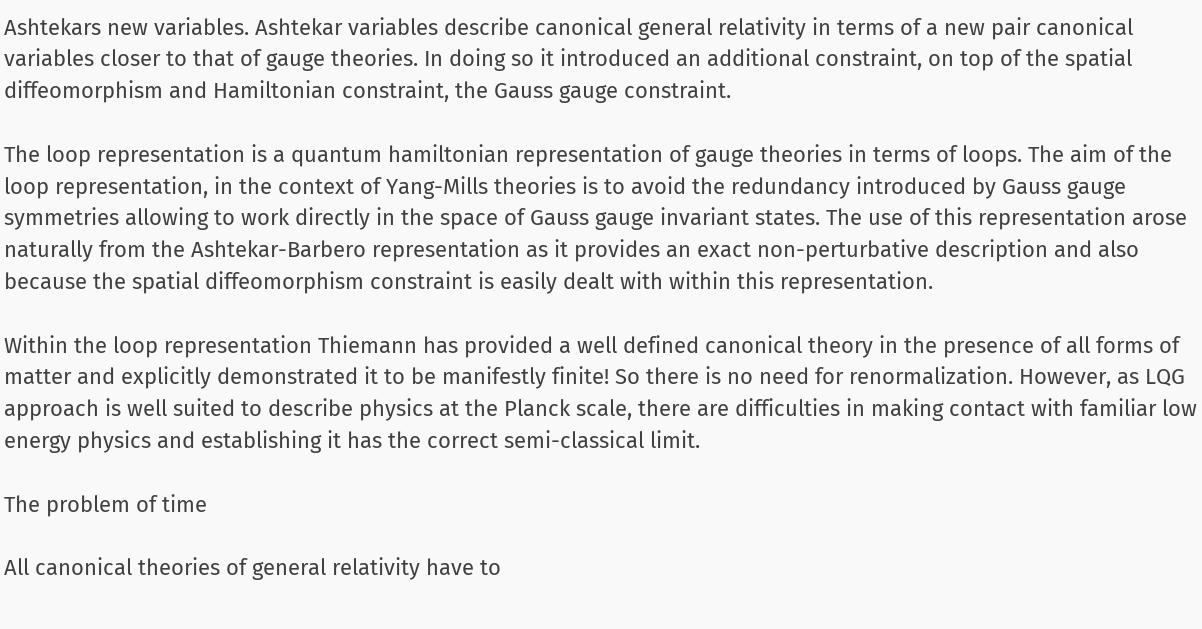Ashtekars new variables. Ashtekar variables describe canonical general relativity in terms of a new pair canonical variables closer to that of gauge theories. In doing so it introduced an additional constraint, on top of the spatial diffeomorphism and Hamiltonian constraint, the Gauss gauge constraint.

The loop representation is a quantum hamiltonian representation of gauge theories in terms of loops. The aim of the loop representation, in the context of Yang-Mills theories is to avoid the redundancy introduced by Gauss gauge symmetries allowing to work directly in the space of Gauss gauge invariant states. The use of this representation arose naturally from the Ashtekar-Barbero representation as it provides an exact non-perturbative description and also because the spatial diffeomorphism constraint is easily dealt with within this representation.

Within the loop representation Thiemann has provided a well defined canonical theory in the presence of all forms of matter and explicitly demonstrated it to be manifestly finite! So there is no need for renormalization. However, as LQG approach is well suited to describe physics at the Planck scale, there are difficulties in making contact with familiar low energy physics and establishing it has the correct semi-classical limit.

The problem of time

All canonical theories of general relativity have to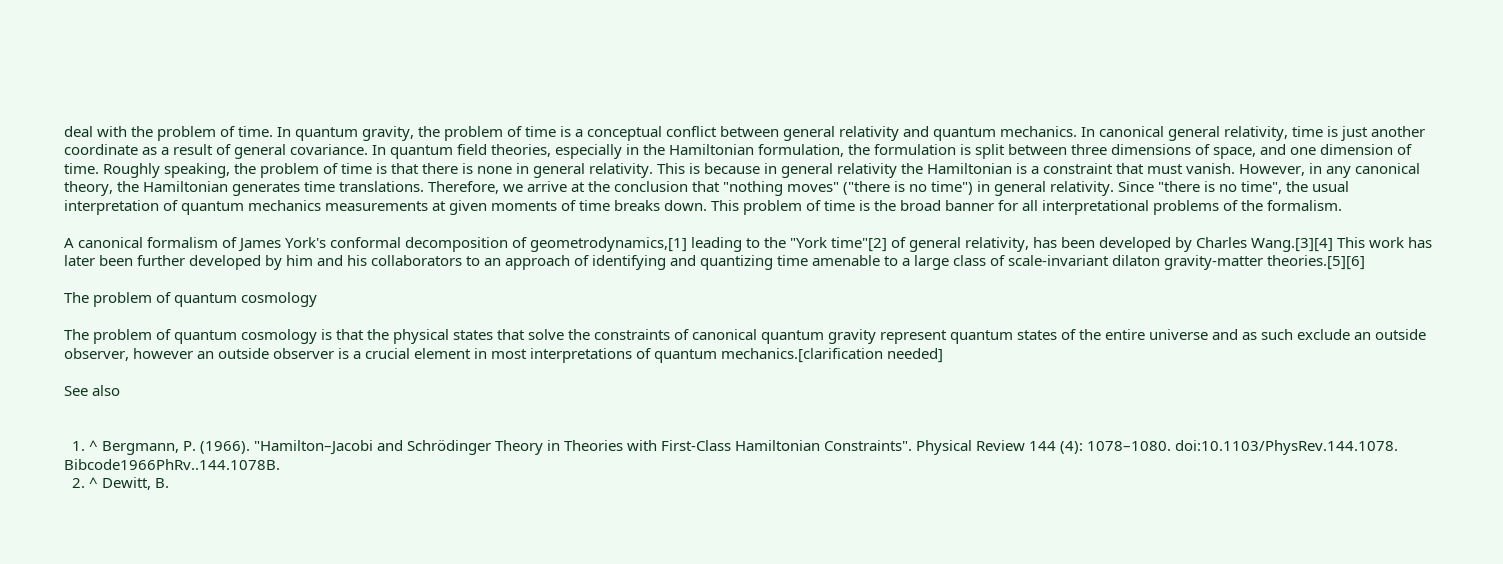deal with the problem of time. In quantum gravity, the problem of time is a conceptual conflict between general relativity and quantum mechanics. In canonical general relativity, time is just another coordinate as a result of general covariance. In quantum field theories, especially in the Hamiltonian formulation, the formulation is split between three dimensions of space, and one dimension of time. Roughly speaking, the problem of time is that there is none in general relativity. This is because in general relativity the Hamiltonian is a constraint that must vanish. However, in any canonical theory, the Hamiltonian generates time translations. Therefore, we arrive at the conclusion that "nothing moves" ("there is no time") in general relativity. Since "there is no time", the usual interpretation of quantum mechanics measurements at given moments of time breaks down. This problem of time is the broad banner for all interpretational problems of the formalism.

A canonical formalism of James York's conformal decomposition of geometrodynamics,[1] leading to the "York time"[2] of general relativity, has been developed by Charles Wang.[3][4] This work has later been further developed by him and his collaborators to an approach of identifying and quantizing time amenable to a large class of scale-invariant dilaton gravity-matter theories.[5][6]

The problem of quantum cosmology

The problem of quantum cosmology is that the physical states that solve the constraints of canonical quantum gravity represent quantum states of the entire universe and as such exclude an outside observer, however an outside observer is a crucial element in most interpretations of quantum mechanics.[clarification needed]

See also


  1. ^ Bergmann, P. (1966). "Hamilton–Jacobi and Schrödinger Theory in Theories with First-Class Hamiltonian Constraints". Physical Review 144 (4): 1078–1080. doi:10.1103/PhysRev.144.1078. Bibcode1966PhRv..144.1078B.
  2. ^ Dewitt, B.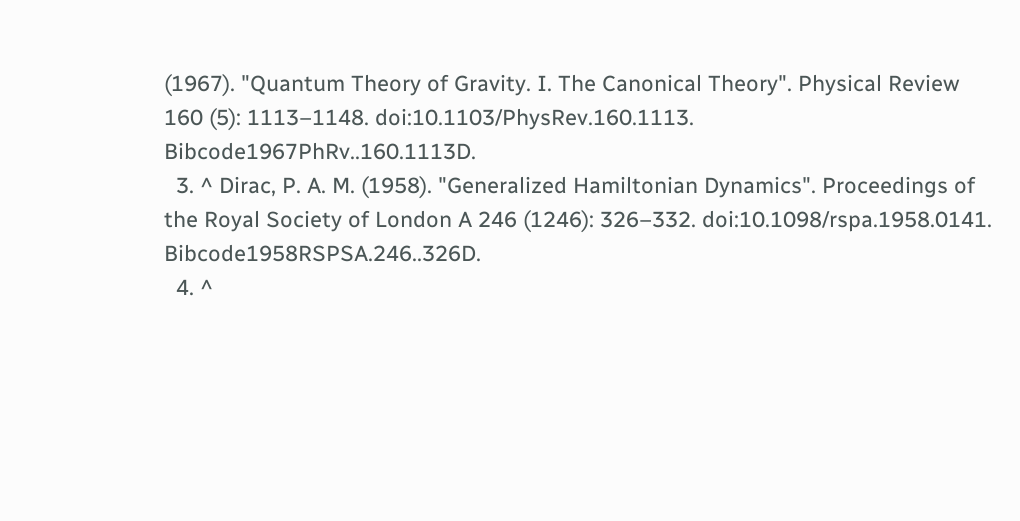(1967). "Quantum Theory of Gravity. I. The Canonical Theory". Physical Review 160 (5): 1113–1148. doi:10.1103/PhysRev.160.1113. Bibcode1967PhRv..160.1113D.
  3. ^ Dirac, P. A. M. (1958). "Generalized Hamiltonian Dynamics". Proceedings of the Royal Society of London A 246 (1246): 326–332. doi:10.1098/rspa.1958.0141. Bibcode1958RSPSA.246..326D.
  4. ^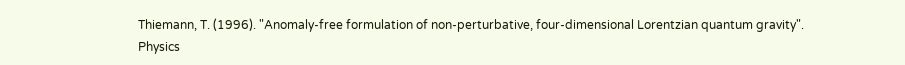Thiemann, T. (1996). "Anomaly-free formulation of non-perturbative, four-dimensional Lorentzian quantum gravity". Physics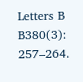Letters B B380(3): 257–264.